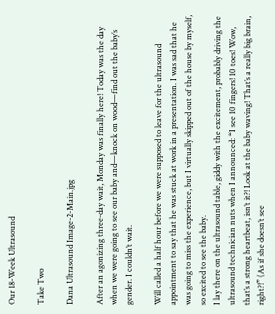Our 18-Week Ultrasound

Take Two

Dana Ultrasound Image-2-Main.jpg

After an agonizing three-day wait, Monday was finally here! Today was the day when we were going to see our baby and—knock on wood—find out the baby’s gender. I couldn’t wait.

Will called a half hour before we were supposed to leave for the ultrasound appointment to say that he was stuck at work in a presentation. I was sad that he was going to miss the experience, but I virtually skipped out of the house by myself, so excited to see the baby.
I lay there on the ultrasound table, giddy with the excitement, probably driving the ultrasound technician nuts when I announced: “I see 10 fingers! 10 toes! Wow, that’s a strong heartbeat, isn’t it?! Look at the baby waving! That’s a really big brain, right?!” (As if she doesn’t see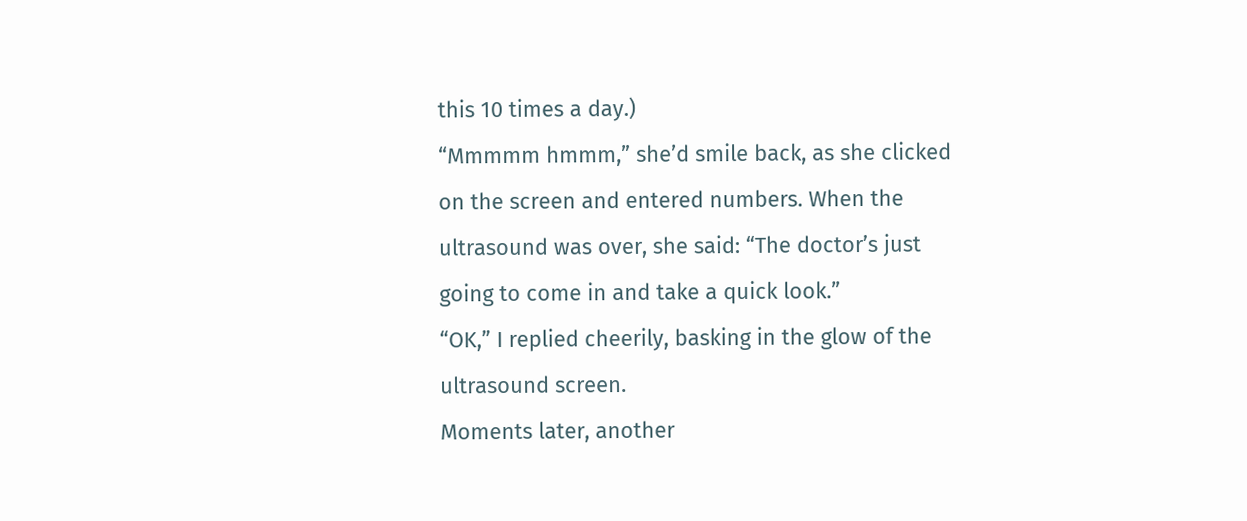this 10 times a day.)
“Mmmmm hmmm,” she’d smile back, as she clicked on the screen and entered numbers. When the ultrasound was over, she said: “The doctor’s just going to come in and take a quick look.”
“OK,” I replied cheerily, basking in the glow of the ultrasound screen.
Moments later, another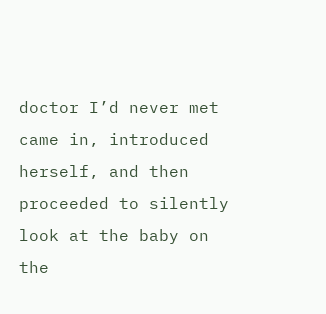doctor I’d never met came in, introduced herself, and then proceeded to silently look at the baby on the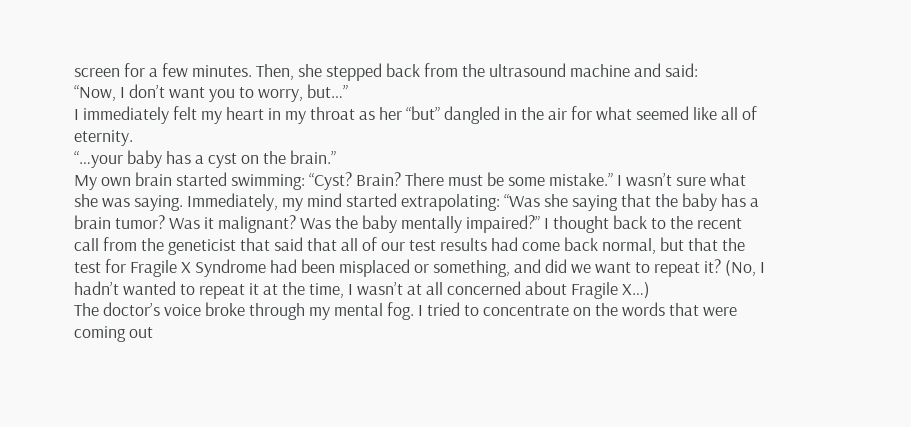screen for a few minutes. Then, she stepped back from the ultrasound machine and said:
“Now, I don’t want you to worry, but…”
I immediately felt my heart in my throat as her “but” dangled in the air for what seemed like all of eternity.
“…your baby has a cyst on the brain.”
My own brain started swimming: “Cyst? Brain? There must be some mistake.” I wasn’t sure what she was saying. Immediately, my mind started extrapolating: “Was she saying that the baby has a brain tumor? Was it malignant? Was the baby mentally impaired?” I thought back to the recent call from the geneticist that said that all of our test results had come back normal, but that the test for Fragile X Syndrome had been misplaced or something, and did we want to repeat it? (No, I hadn’t wanted to repeat it at the time, I wasn’t at all concerned about Fragile X…)
The doctor’s voice broke through my mental fog. I tried to concentrate on the words that were coming out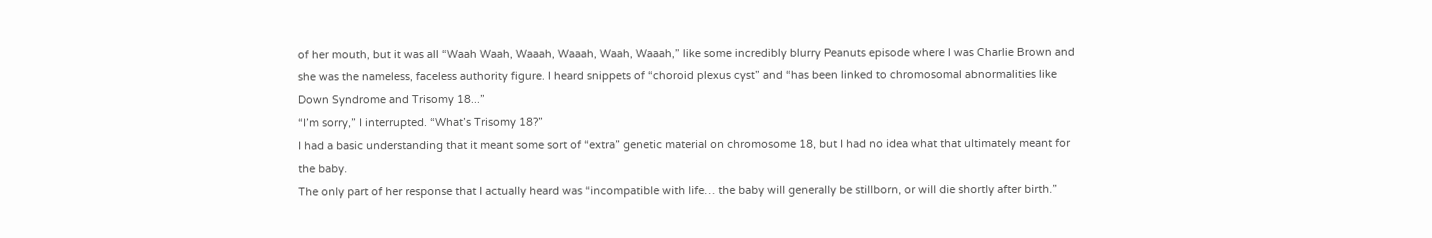of her mouth, but it was all “Waah Waah, Waaah, Waaah, Waah, Waaah,” like some incredibly blurry Peanuts episode where I was Charlie Brown and she was the nameless, faceless authority figure. I heard snippets of “choroid plexus cyst” and “has been linked to chromosomal abnormalities like Down Syndrome and Trisomy 18...”
“I’m sorry,” I interrupted. “What’s Trisomy 18?”
I had a basic understanding that it meant some sort of “extra” genetic material on chromosome 18, but I had no idea what that ultimately meant for the baby.
The only part of her response that I actually heard was “incompatible with life… the baby will generally be stillborn, or will die shortly after birth.”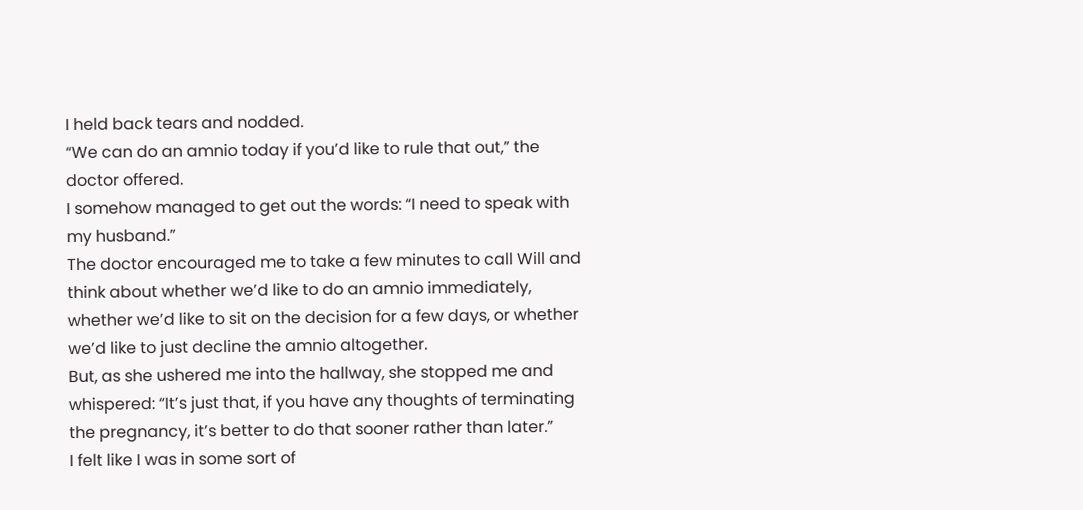I held back tears and nodded.
“We can do an amnio today if you’d like to rule that out,” the doctor offered.
I somehow managed to get out the words: “I need to speak with my husband.”
The doctor encouraged me to take a few minutes to call Will and think about whether we’d like to do an amnio immediately, whether we’d like to sit on the decision for a few days, or whether we’d like to just decline the amnio altogether.
But, as she ushered me into the hallway, she stopped me and whispered: “It’s just that, if you have any thoughts of terminating the pregnancy, it’s better to do that sooner rather than later.”
I felt like I was in some sort of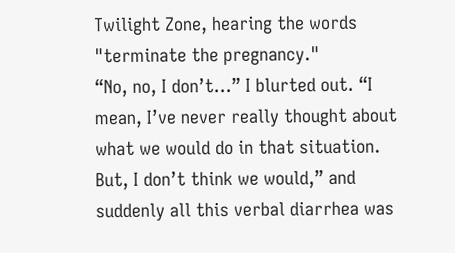Twilight Zone, hearing the words "terminate the pregnancy."
“No, no, I don’t…” I blurted out. “I mean, I’ve never really thought about what we would do in that situation. But, I don’t think we would,” and suddenly all this verbal diarrhea was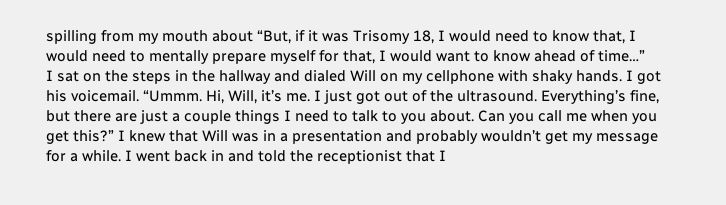spilling from my mouth about “But, if it was Trisomy 18, I would need to know that, I would need to mentally prepare myself for that, I would want to know ahead of time…”
I sat on the steps in the hallway and dialed Will on my cellphone with shaky hands. I got his voicemail. “Ummm. Hi, Will, it’s me. I just got out of the ultrasound. Everything’s fine, but there are just a couple things I need to talk to you about. Can you call me when you get this?” I knew that Will was in a presentation and probably wouldn’t get my message for a while. I went back in and told the receptionist that I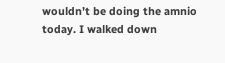wouldn’t be doing the amnio today. I walked down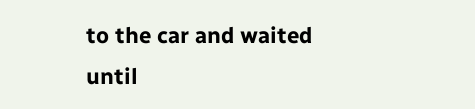to the car and waited until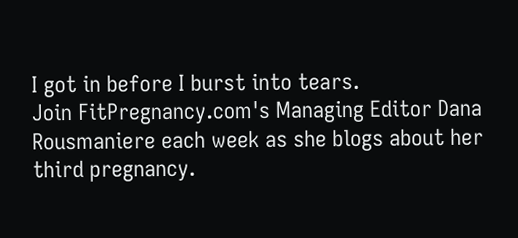I got in before I burst into tears.
Join FitPregnancy.com's Managing Editor Dana Rousmaniere each week as she blogs about her third pregnancy.